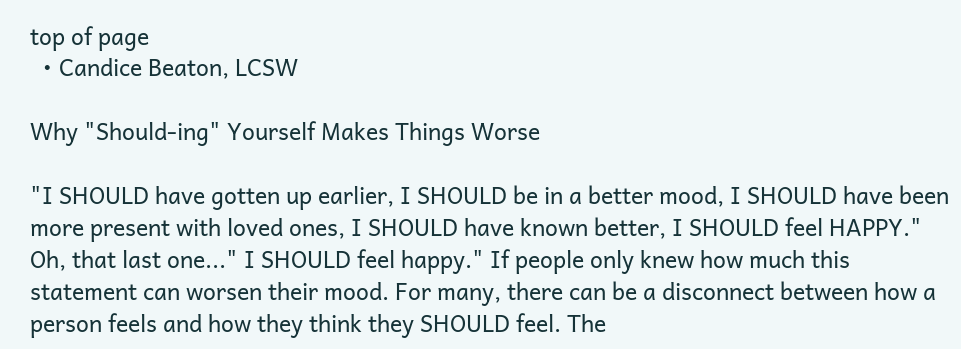top of page
  • Candice Beaton, LCSW

Why "Should-ing" Yourself Makes Things Worse

"I SHOULD have gotten up earlier, I SHOULD be in a better mood, I SHOULD have been more present with loved ones, I SHOULD have known better, I SHOULD feel HAPPY." Oh, that last one..." I SHOULD feel happy." If people only knew how much this statement can worsen their mood. For many, there can be a disconnect between how a person feels and how they think they SHOULD feel. The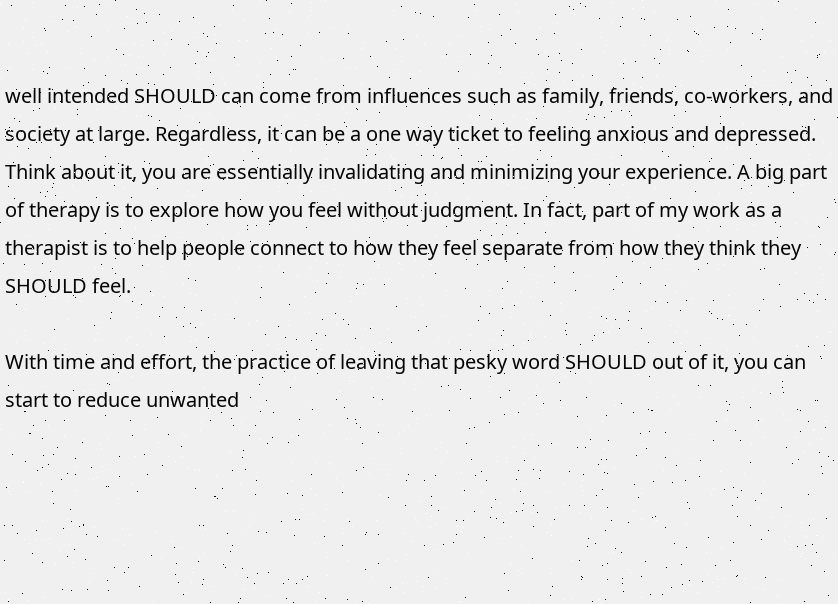well intended SHOULD can come from influences such as family, friends, co-workers, and society at large. Regardless, it can be a one way ticket to feeling anxious and depressed. Think about it, you are essentially invalidating and minimizing your experience. A big part of therapy is to explore how you feel without judgment. In fact, part of my work as a therapist is to help people connect to how they feel separate from how they think they SHOULD feel.

With time and effort, the practice of leaving that pesky word SHOULD out of it, you can start to reduce unwanted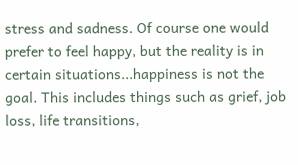stress and sadness. Of course one would prefer to feel happy, but the reality is in certain situations...happiness is not the goal. This includes things such as grief, job loss, life transitions,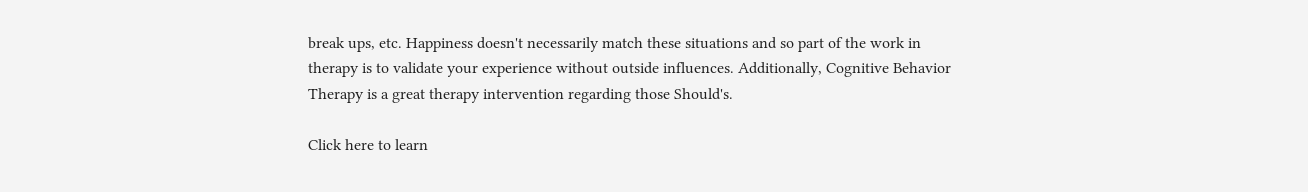break ups, etc. Happiness doesn't necessarily match these situations and so part of the work in therapy is to validate your experience without outside influences. Additionally, Cognitive Behavior Therapy is a great therapy intervention regarding those Should's.

Click here to learn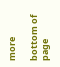more

bottom of page